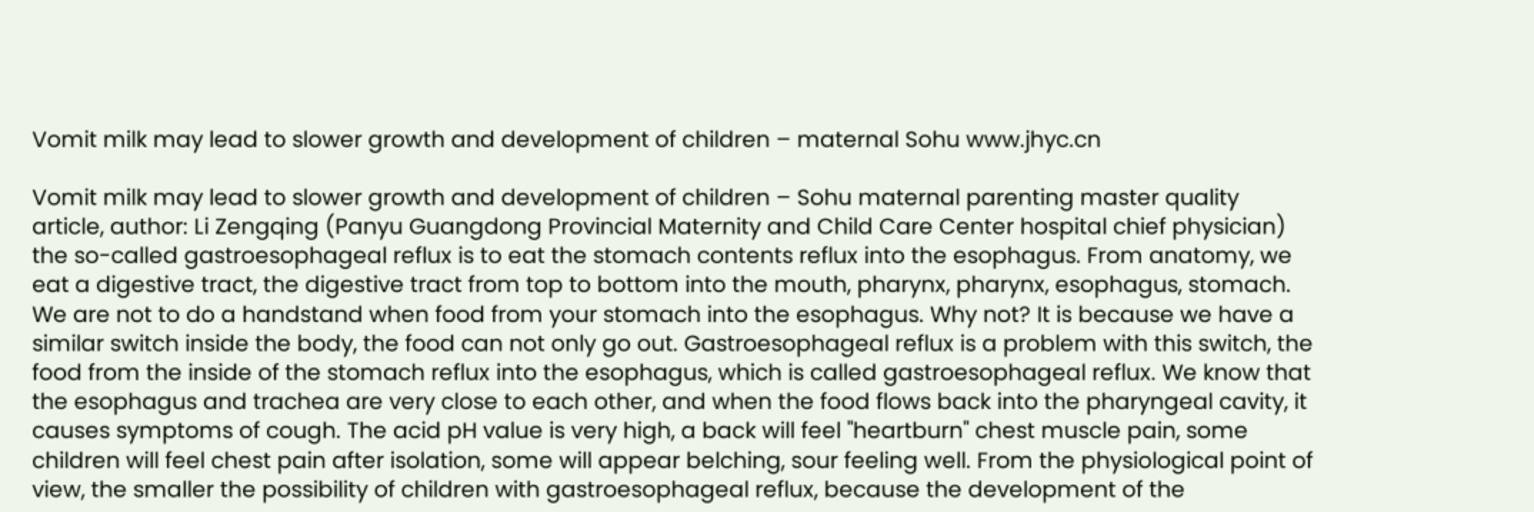Vomit milk may lead to slower growth and development of children – maternal Sohu www.jhyc.cn

Vomit milk may lead to slower growth and development of children – Sohu maternal parenting master quality article, author: Li Zengqing (Panyu Guangdong Provincial Maternity and Child Care Center hospital chief physician) the so-called gastroesophageal reflux is to eat the stomach contents reflux into the esophagus. From anatomy, we eat a digestive tract, the digestive tract from top to bottom into the mouth, pharynx, pharynx, esophagus, stomach. We are not to do a handstand when food from your stomach into the esophagus. Why not? It is because we have a similar switch inside the body, the food can not only go out. Gastroesophageal reflux is a problem with this switch, the food from the inside of the stomach reflux into the esophagus, which is called gastroesophageal reflux. We know that the esophagus and trachea are very close to each other, and when the food flows back into the pharyngeal cavity, it causes symptoms of cough. The acid pH value is very high, a back will feel "heartburn" chest muscle pain, some children will feel chest pain after isolation, some will appear belching, sour feeling well. From the physiological point of view, the smaller the possibility of children with gastroesophageal reflux, because the development of the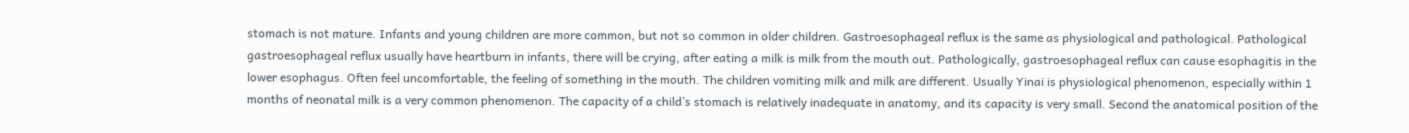stomach is not mature. Infants and young children are more common, but not so common in older children. Gastroesophageal reflux is the same as physiological and pathological. Pathological gastroesophageal reflux usually have heartburn in infants, there will be crying, after eating a milk is milk from the mouth out. Pathologically, gastroesophageal reflux can cause esophagitis in the lower esophagus. Often feel uncomfortable, the feeling of something in the mouth. The children vomiting milk and milk are different. Usually Yinai is physiological phenomenon, especially within 1 months of neonatal milk is a very common phenomenon. The capacity of a child’s stomach is relatively inadequate in anatomy, and its capacity is very small. Second the anatomical position of the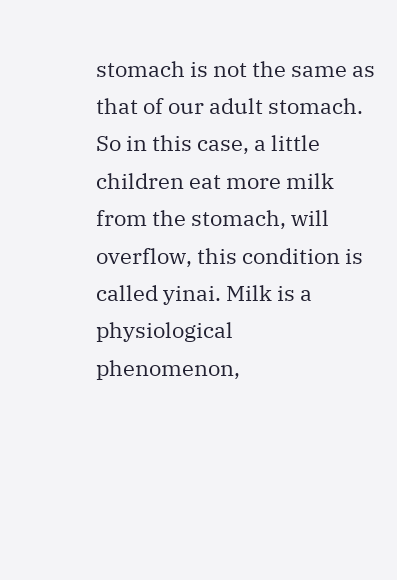stomach is not the same as that of our adult stomach. So in this case, a little children eat more milk from the stomach, will overflow, this condition is called yinai. Milk is a physiological phenomenon,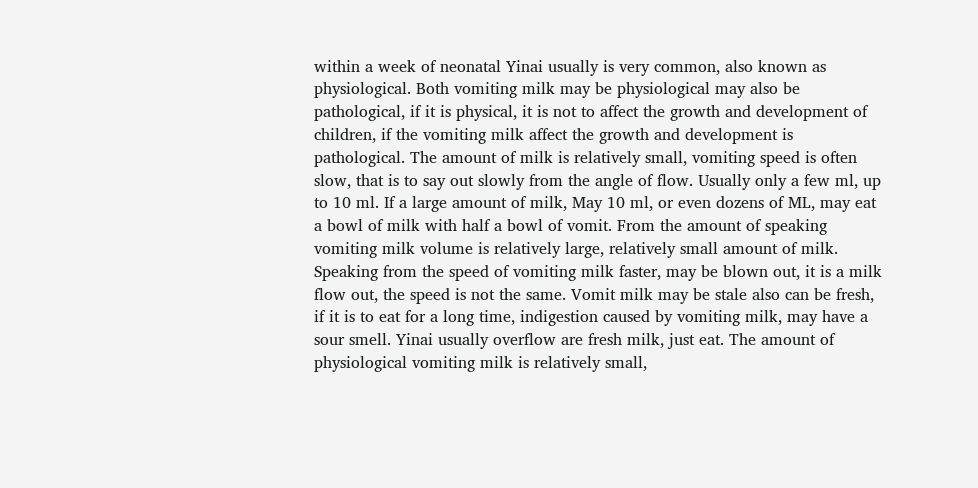within a week of neonatal Yinai usually is very common, also known as physiological. Both vomiting milk may be physiological may also be pathological, if it is physical, it is not to affect the growth and development of children, if the vomiting milk affect the growth and development is pathological. The amount of milk is relatively small, vomiting speed is often slow, that is to say out slowly from the angle of flow. Usually only a few ml, up to 10 ml. If a large amount of milk, May 10 ml, or even dozens of ML, may eat a bowl of milk with half a bowl of vomit. From the amount of speaking vomiting milk volume is relatively large, relatively small amount of milk. Speaking from the speed of vomiting milk faster, may be blown out, it is a milk flow out, the speed is not the same. Vomit milk may be stale also can be fresh, if it is to eat for a long time, indigestion caused by vomiting milk, may have a sour smell. Yinai usually overflow are fresh milk, just eat. The amount of physiological vomiting milk is relatively small,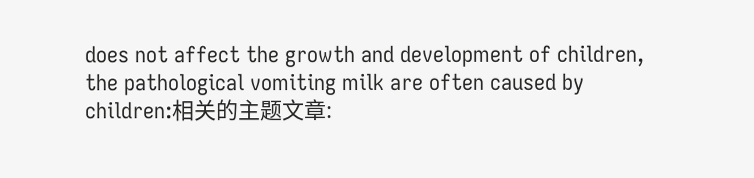does not affect the growth and development of children, the pathological vomiting milk are often caused by children:相关的主题文章: